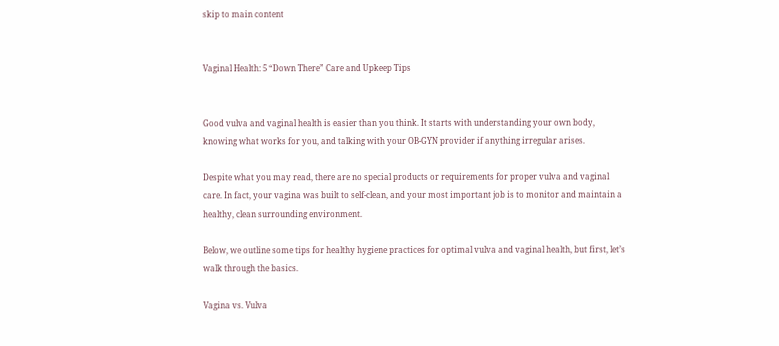skip to main content


Vaginal Health: 5 “Down There” Care and Upkeep Tips


Good vulva and vaginal health is easier than you think. It starts with understanding your own body, knowing what works for you, and talking with your OB-GYN provider if anything irregular arises.

Despite what you may read, there are no special products or requirements for proper vulva and vaginal care. In fact, your vagina was built to self-clean, and your most important job is to monitor and maintain a healthy, clean surrounding environment.

Below, we outline some tips for healthy hygiene practices for optimal vulva and vaginal health, but first, let’s walk through the basics.

Vagina vs. Vulva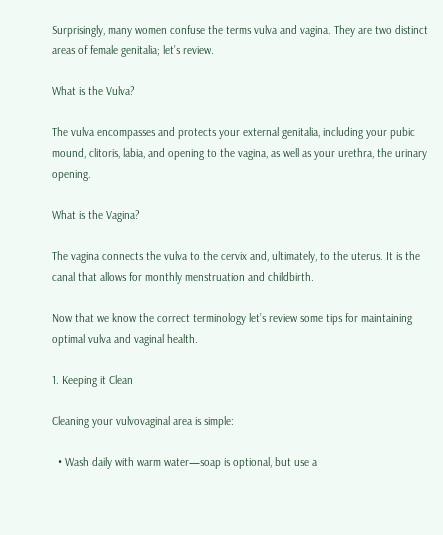Surprisingly, many women confuse the terms vulva and vagina. They are two distinct areas of female genitalia; let’s review.

What is the Vulva?

The vulva encompasses and protects your external genitalia, including your pubic mound, clitoris, labia, and opening to the vagina, as well as your urethra, the urinary opening.

What is the Vagina?

The vagina connects the vulva to the cervix and, ultimately, to the uterus. It is the canal that allows for monthly menstruation and childbirth.

Now that we know the correct terminology let’s review some tips for maintaining optimal vulva and vaginal health.

1. Keeping it Clean

Cleaning your vulvovaginal area is simple:

  • Wash daily with warm water—soap is optional, but use a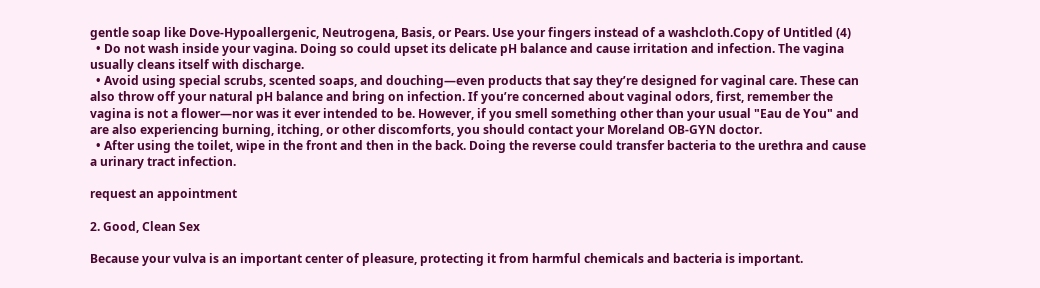gentle soap like Dove-Hypoallergenic, Neutrogena, Basis, or Pears. Use your fingers instead of a washcloth.Copy of Untitled (4)
  • Do not wash inside your vagina. Doing so could upset its delicate pH balance and cause irritation and infection. The vagina usually cleans itself with discharge.
  • Avoid using special scrubs, scented soaps, and douching—even products that say they’re designed for vaginal care. These can also throw off your natural pH balance and bring on infection. If you’re concerned about vaginal odors, first, remember the vagina is not a flower—nor was it ever intended to be. However, if you smell something other than your usual "Eau de You" and are also experiencing burning, itching, or other discomforts, you should contact your Moreland OB-GYN doctor.
  • After using the toilet, wipe in the front and then in the back. Doing the reverse could transfer bacteria to the urethra and cause a urinary tract infection.

request an appointment

2. Good, Clean Sex

Because your vulva is an important center of pleasure, protecting it from harmful chemicals and bacteria is important.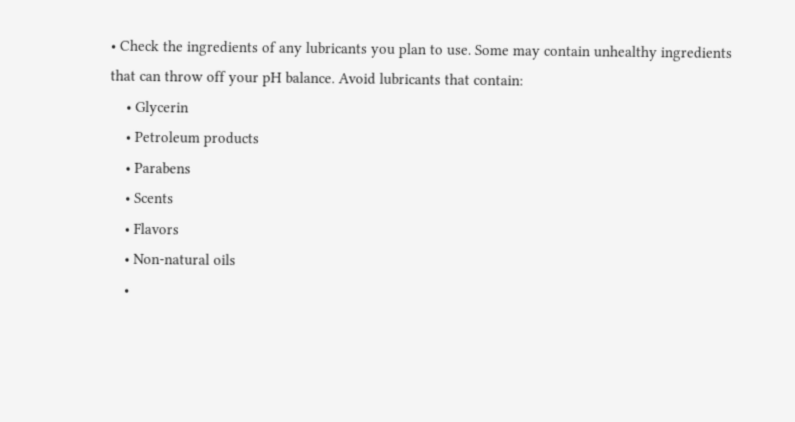• Check the ingredients of any lubricants you plan to use. Some may contain unhealthy ingredients that can throw off your pH balance. Avoid lubricants that contain:
    • Glycerin
    • Petroleum products
    • Parabens
    • Scents
    • Flavors
    • Non-natural oils
    •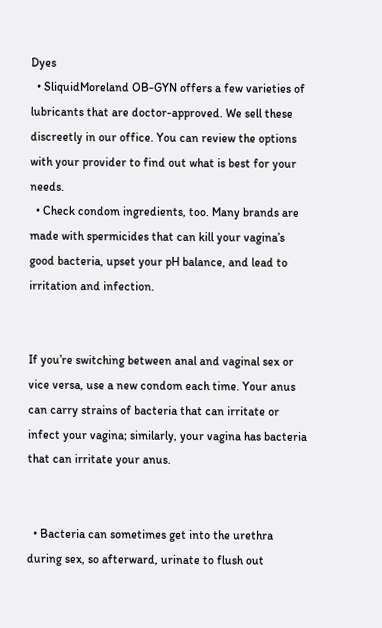Dyes
  • SliquidMoreland OB-GYN offers a few varieties of lubricants that are doctor-approved. We sell these discreetly in our office. You can review the options with your provider to find out what is best for your needs.
  • Check condom ingredients, too. Many brands are made with spermicides that can kill your vagina’s good bacteria, upset your pH balance, and lead to irritation and infection.


If you’re switching between anal and vaginal sex or vice versa, use a new condom each time. Your anus can carry strains of bacteria that can irritate or infect your vagina; similarly, your vagina has bacteria that can irritate your anus.


  • Bacteria can sometimes get into the urethra during sex, so afterward, urinate to flush out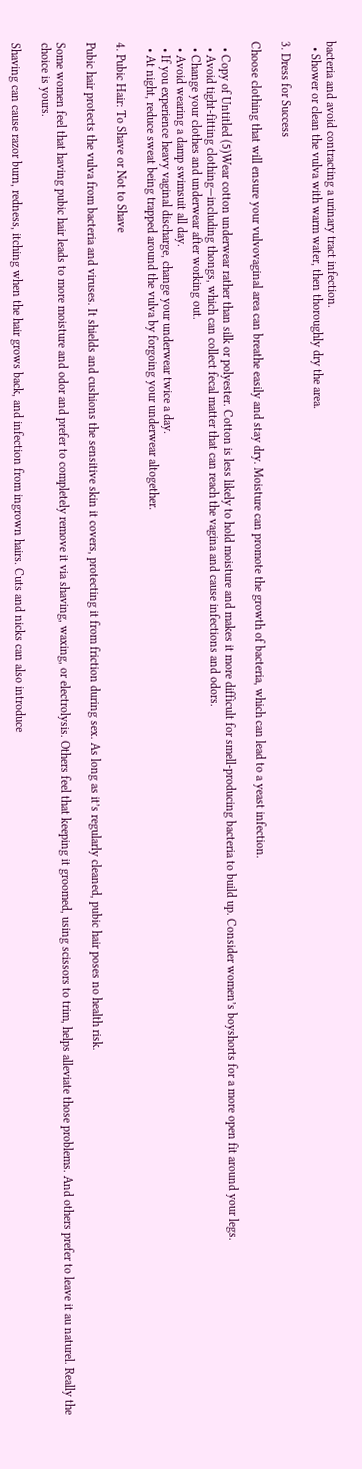bacteria and avoid contracting a urinary tract infection.
  • Shower or clean the vulva with warm water, then thoroughly dry the area.

3. Dress for Success

Choose clothing that will ensure your vulvovaginal area can breathe easily and stay dry. Moisture can promote the growth of bacteria, which can lead to a yeast infection.

  • Copy of Untitled (5)Wear cotton underwear rather than silk or polyester. Cotton is less likely to hold moisture and makes it more difficult for smell-producing bacteria to build up. Consider women’s boyshorts for a more open fit around your legs.
  • Avoid tight-fitting clothing—including thongs, which can collect fecal matter that can reach the vagina and cause infections and odors.
  • Change your clothes and underwear after working out.
  • Avoid wearing a damp swimsuit all day.
  • If you experience heavy vaginal discharge, change your underwear twice a day.
  • At night, reduce sweat being trapped around the vulva by forgoing your underwear altogether.

4. Pubic Hair: To Shave or Not to Shave

Pubic hair protects the vulva from bacteria and viruses. It shields and cushions the sensitive skin it covers, protecting it from friction during sex. As long as it’s regularly cleaned, pubic hair poses no health risk.

Some women feel that having pubic hair leads to more moisture and odor and prefer to completely remove it via shaving, waxing, or electrolysis. Others feel that keeping it groomed, using scissors to trim, helps alleviate those problems. And others prefer to leave it au naturel. Really the choice is yours.

Shaving can cause razor burn, redness, itching when the hair grows back, and infection from ingrown hairs. Cuts and nicks can also introduce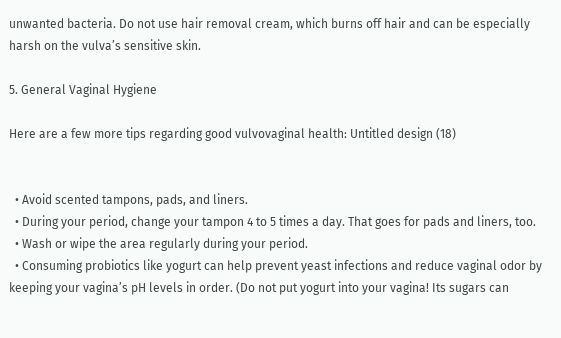unwanted bacteria. Do not use hair removal cream, which burns off hair and can be especially harsh on the vulva’s sensitive skin.

5. General Vaginal Hygiene

Here are a few more tips regarding good vulvovaginal health: Untitled design (18)


  • Avoid scented tampons, pads, and liners.
  • During your period, change your tampon 4 to 5 times a day. That goes for pads and liners, too.
  • Wash or wipe the area regularly during your period.
  • Consuming probiotics like yogurt can help prevent yeast infections and reduce vaginal odor by keeping your vagina’s pH levels in order. (Do not put yogurt into your vagina! Its sugars can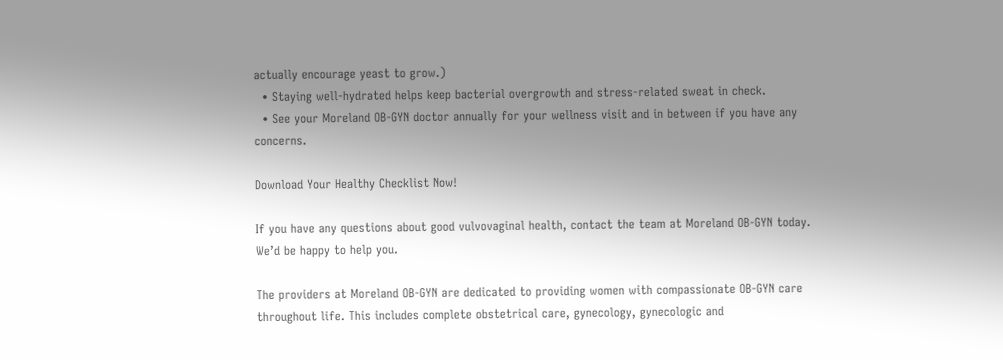actually encourage yeast to grow.)
  • Staying well-hydrated helps keep bacterial overgrowth and stress-related sweat in check.
  • See your Moreland OB-GYN doctor annually for your wellness visit and in between if you have any concerns.

Download Your Healthy Checklist Now!

If you have any questions about good vulvovaginal health, contact the team at Moreland OB-GYN today. We’d be happy to help you.

The providers at Moreland OB-GYN are dedicated to providing women with compassionate OB-GYN care throughout life. This includes complete obstetrical care, gynecology, gynecologic and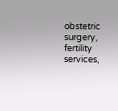obstetric surgery, fertility services,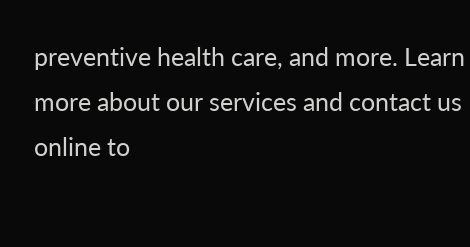preventive health care, and more. Learn more about our services and contact us online to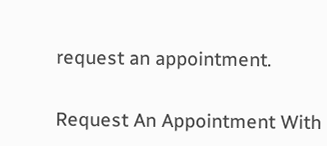request an appointment.


Request An Appointment With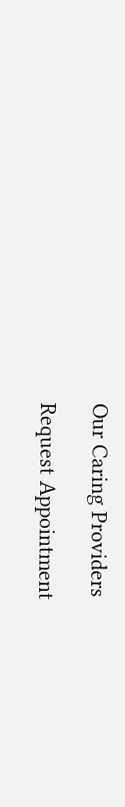Our Caring Providers

Request Appointment